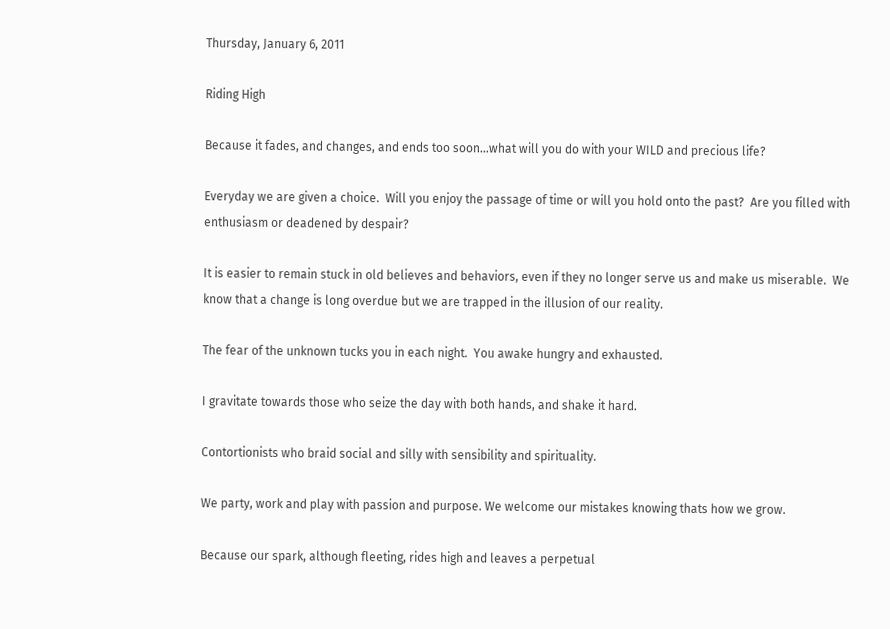Thursday, January 6, 2011

Riding High

Because it fades, and changes, and ends too soon...what will you do with your WILD and precious life?

Everyday we are given a choice.  Will you enjoy the passage of time or will you hold onto the past?  Are you filled with enthusiasm or deadened by despair?

It is easier to remain stuck in old believes and behaviors, even if they no longer serve us and make us miserable.  We know that a change is long overdue but we are trapped in the illusion of our reality.

The fear of the unknown tucks you in each night.  You awake hungry and exhausted.

I gravitate towards those who seize the day with both hands, and shake it hard.

Contortionists who braid social and silly with sensibility and spirituality.

We party, work and play with passion and purpose. We welcome our mistakes knowing thats how we grow.

Because our spark, although fleeting, rides high and leaves a perpetual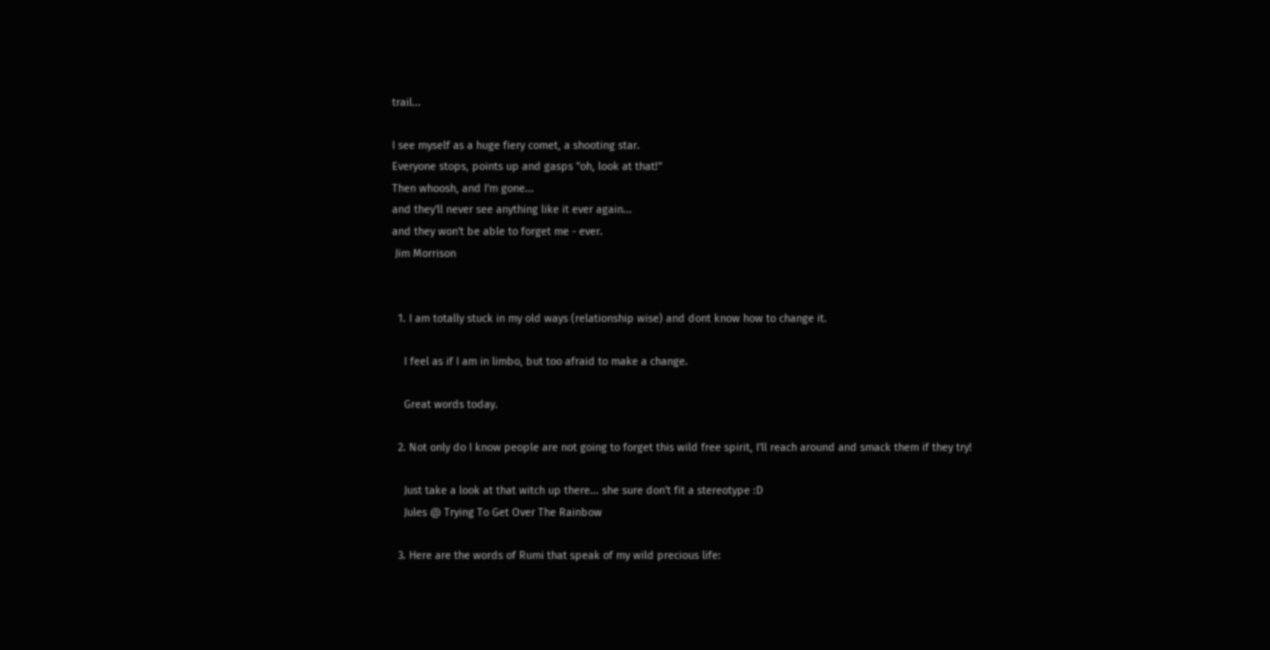trail...

I see myself as a huge fiery comet, a shooting star.
Everyone stops, points up and gasps "oh, look at that!"
Then whoosh, and I'm gone...
and they'll never see anything like it ever again...
and they won't be able to forget me - ever.
 Jim Morrison


  1. I am totally stuck in my old ways (relationship wise) and dont know how to change it.

    I feel as if I am in limbo, but too afraid to make a change.

    Great words today.

  2. Not only do I know people are not going to forget this wild free spirit, I'll reach around and smack them if they try!

    Just take a look at that witch up there... she sure don't fit a stereotype :D
    Jules @ Trying To Get Over The Rainbow

  3. Here are the words of Rumi that speak of my wild precious life: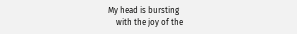My head is bursting
    with the joy of the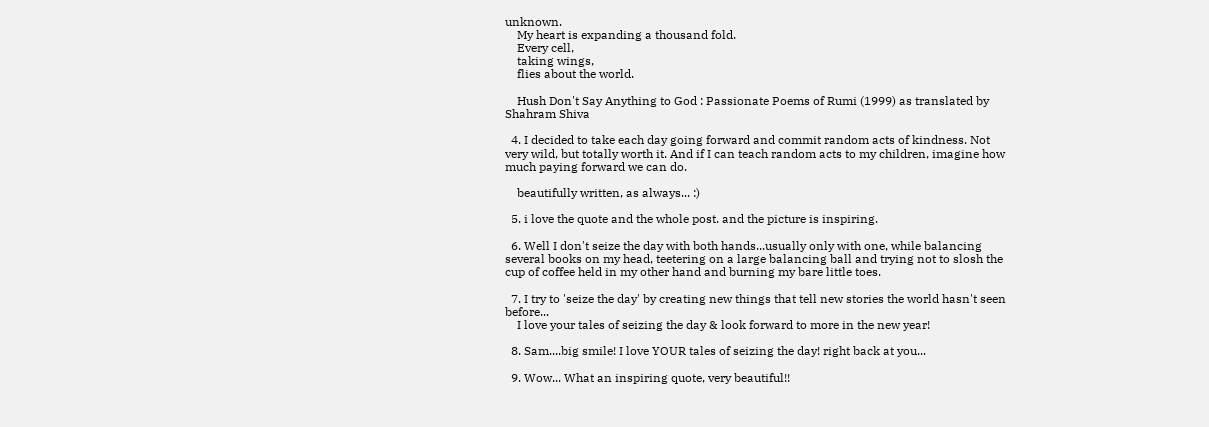unknown.
    My heart is expanding a thousand fold.
    Every cell,
    taking wings,
    flies about the world.

    Hush Don't Say Anything to God : Passionate Poems of Rumi (1999) as translated by Shahram Shiva

  4. I decided to take each day going forward and commit random acts of kindness. Not very wild, but totally worth it. And if I can teach random acts to my children, imagine how much paying forward we can do.

    beautifully written, as always... :)

  5. i love the quote and the whole post. and the picture is inspiring.

  6. Well I don't seize the day with both hands...usually only with one, while balancing several books on my head, teetering on a large balancing ball and trying not to slosh the cup of coffee held in my other hand and burning my bare little toes.

  7. I try to 'seize the day' by creating new things that tell new stories the world hasn't seen before...
    I love your tales of seizing the day & look forward to more in the new year!

  8. Sam....big smile! I love YOUR tales of seizing the day! right back at you...

  9. Wow... What an inspiring quote, very beautiful!!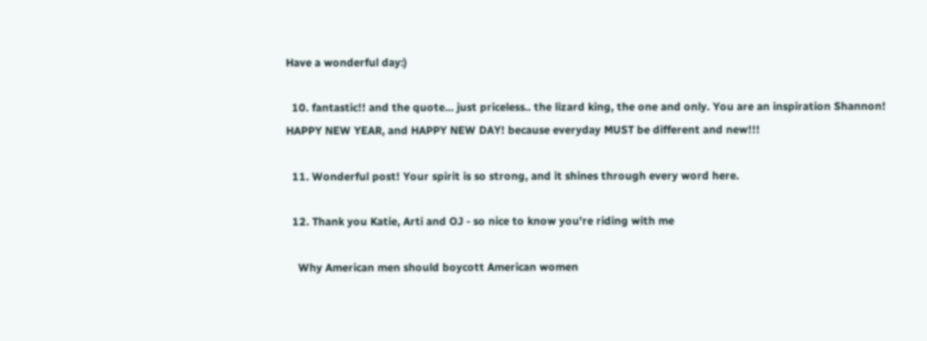Have a wonderful day:)

  10. fantastic!! and the quote... just priceless.. the lizard king, the one and only. You are an inspiration Shannon! HAPPY NEW YEAR, and HAPPY NEW DAY! because everyday MUST be different and new!!!

  11. Wonderful post! Your spirit is so strong, and it shines through every word here.

  12. Thank you Katie, Arti and OJ - so nice to know you're riding with me

    Why American men should boycott American women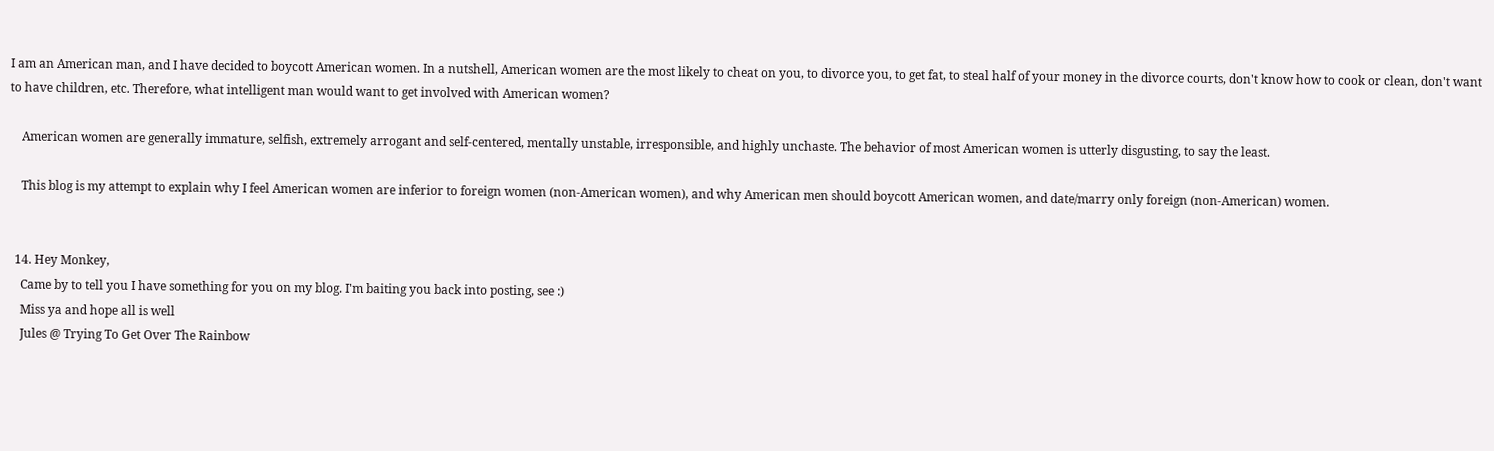I am an American man, and I have decided to boycott American women. In a nutshell, American women are the most likely to cheat on you, to divorce you, to get fat, to steal half of your money in the divorce courts, don't know how to cook or clean, don't want to have children, etc. Therefore, what intelligent man would want to get involved with American women?

    American women are generally immature, selfish, extremely arrogant and self-centered, mentally unstable, irresponsible, and highly unchaste. The behavior of most American women is utterly disgusting, to say the least.

    This blog is my attempt to explain why I feel American women are inferior to foreign women (non-American women), and why American men should boycott American women, and date/marry only foreign (non-American) women.


  14. Hey Monkey,
    Came by to tell you I have something for you on my blog. I'm baiting you back into posting, see :)
    Miss ya and hope all is well
    Jules @ Trying To Get Over The Rainbow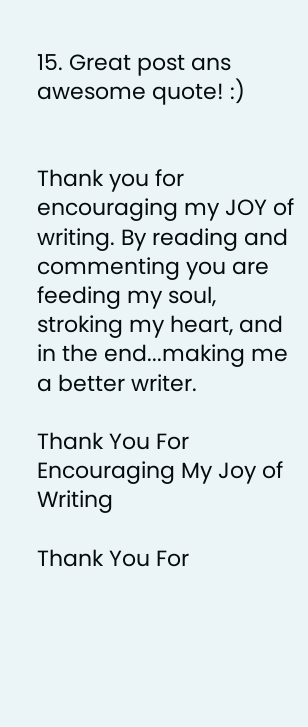15. Great post ans awesome quote! :)


Thank you for encouraging my JOY of writing. By reading and commenting you are feeding my soul, stroking my heart, and in the end...making me a better writer.

Thank You For Encouraging My Joy of Writing

Thank You For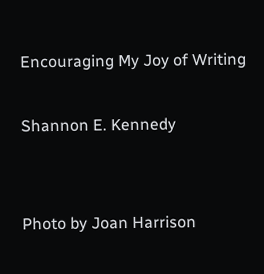Encouraging My Joy of Writing

Shannon E. Kennedy


Photo by Joan Harrison